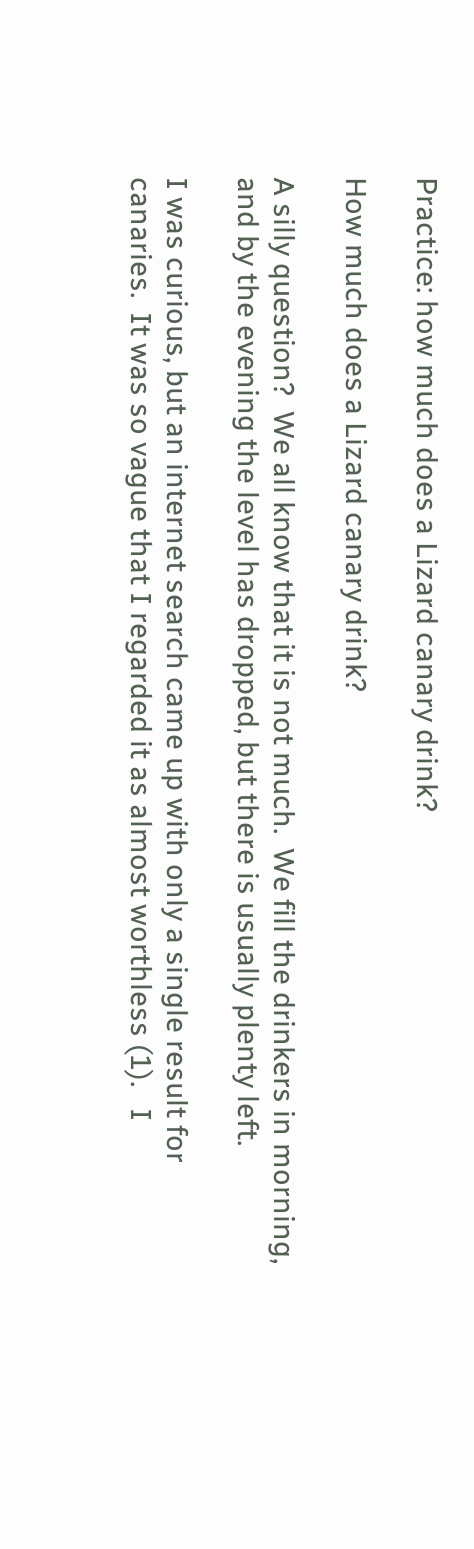Practice: how much does a Lizard canary drink?

How much does a Lizard canary drink?

A silly question?  We all know that it is not much.  We fill the drinkers in morning, and by the evening the level has dropped, but there is usually plenty left.

I was curious, but an internet search came up with only a single result for canaries.  It was so vague that I regarded it as almost worthless (1).   I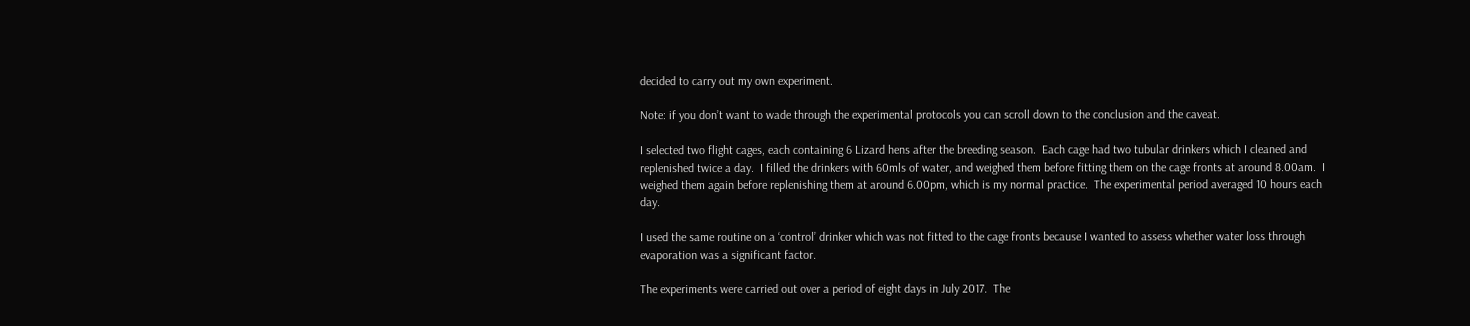decided to carry out my own experiment.

Note: if you don’t want to wade through the experimental protocols you can scroll down to the conclusion and the caveat.

I selected two flight cages, each containing 6 Lizard hens after the breeding season.  Each cage had two tubular drinkers which I cleaned and replenished twice a day.  I filled the drinkers with 60mls of water, and weighed them before fitting them on the cage fronts at around 8.00am.  I weighed them again before replenishing them at around 6.00pm, which is my normal practice.  The experimental period averaged 10 hours each day.

I used the same routine on a ‘control’ drinker which was not fitted to the cage fronts because I wanted to assess whether water loss through evaporation was a significant factor.

The experiments were carried out over a period of eight days in July 2017.  The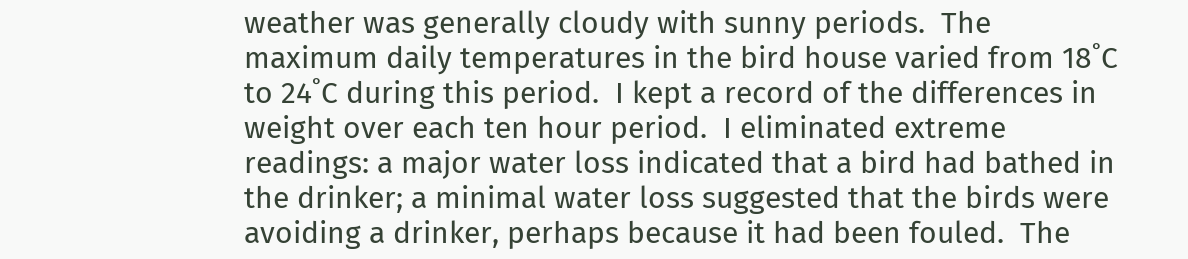weather was generally cloudy with sunny periods.  The maximum daily temperatures in the bird house varied from 18˚C to 24˚C during this period.  I kept a record of the differences in weight over each ten hour period.  I eliminated extreme readings: a major water loss indicated that a bird had bathed in the drinker; a minimal water loss suggested that the birds were avoiding a drinker, perhaps because it had been fouled.  The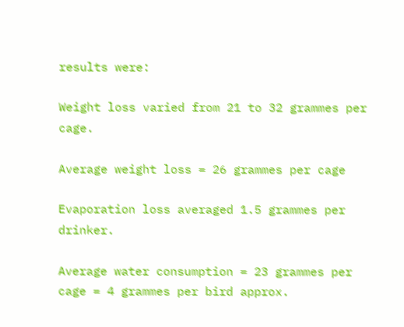results were:

Weight loss varied from 21 to 32 grammes per cage.

Average weight loss = 26 grammes per cage

Evaporation loss averaged 1.5 grammes per drinker.

Average water consumption = 23 grammes per cage = 4 grammes per bird approx.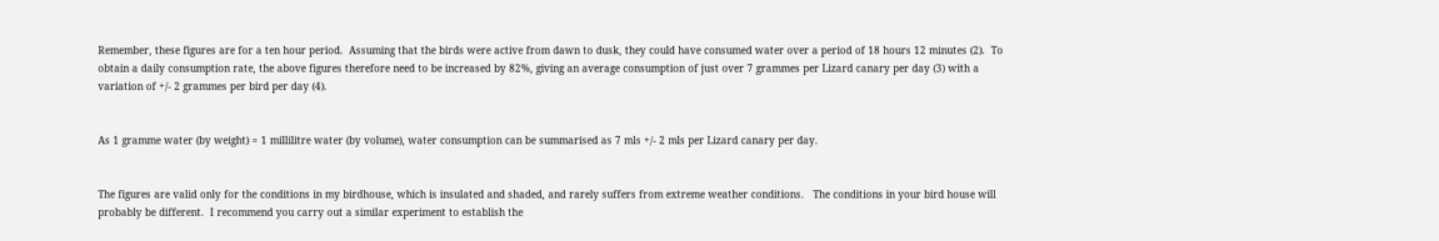Remember, these figures are for a ten hour period.  Assuming that the birds were active from dawn to dusk, they could have consumed water over a period of 18 hours 12 minutes (2).  To obtain a daily consumption rate, the above figures therefore need to be increased by 82%, giving an average consumption of just over 7 grammes per Lizard canary per day (3) with a variation of +/- 2 grammes per bird per day (4).


As 1 gramme water (by weight) = 1 millilitre water (by volume), water consumption can be summarised as 7 mls +/- 2 mls per Lizard canary per day.


The figures are valid only for the conditions in my birdhouse, which is insulated and shaded, and rarely suffers from extreme weather conditions.   The conditions in your bird house will probably be different.  I recommend you carry out a similar experiment to establish the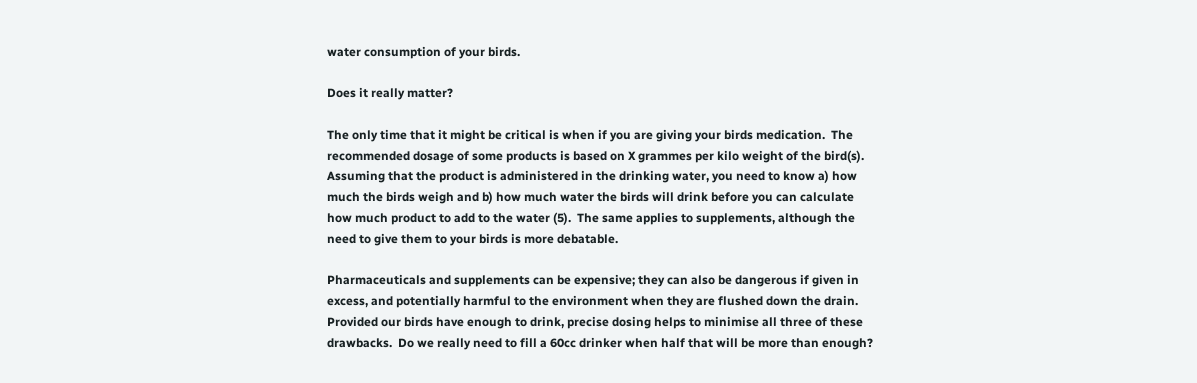water consumption of your birds.

Does it really matter?

The only time that it might be critical is when if you are giving your birds medication.  The recommended dosage of some products is based on X grammes per kilo weight of the bird(s).  Assuming that the product is administered in the drinking water, you need to know a) how much the birds weigh and b) how much water the birds will drink before you can calculate how much product to add to the water (5).  The same applies to supplements, although the need to give them to your birds is more debatable.

Pharmaceuticals and supplements can be expensive; they can also be dangerous if given in excess, and potentially harmful to the environment when they are flushed down the drain.  Provided our birds have enough to drink, precise dosing helps to minimise all three of these drawbacks.  Do we really need to fill a 60cc drinker when half that will be more than enough?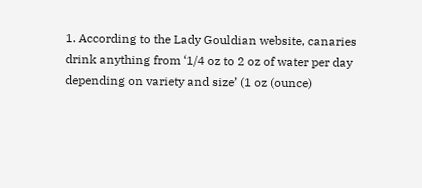1. According to the Lady Gouldian website, canaries drink anything from ‘1/4 oz to 2 oz of water per day depending on variety and size’ (1 oz (ounce)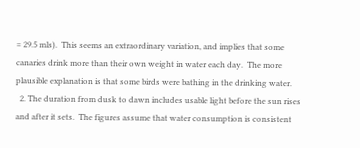= 29.5 mls).  This seems an extraordinary variation, and implies that some canaries drink more than their own weight in water each day.  The more plausible explanation is that some birds were bathing in the drinking water.
  2. The duration from dusk to dawn includes usable light before the sun rises and after it sets.  The figures assume that water consumption is consistent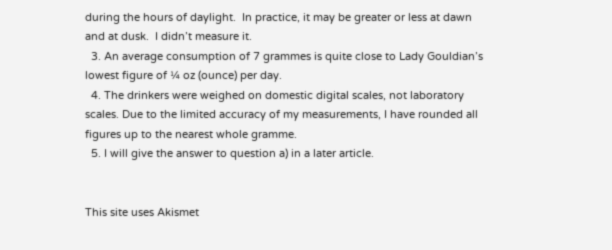during the hours of daylight.  In practice, it may be greater or less at dawn and at dusk.  I didn’t measure it.
  3. An average consumption of 7 grammes is quite close to Lady Gouldian’s lowest figure of ¼ oz (ounce) per day.
  4. The drinkers were weighed on domestic digital scales, not laboratory scales. Due to the limited accuracy of my measurements, I have rounded all figures up to the nearest whole gramme.
  5. I will give the answer to question a) in a later article.


This site uses Akismet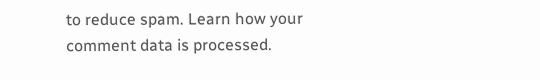to reduce spam. Learn how your comment data is processed.